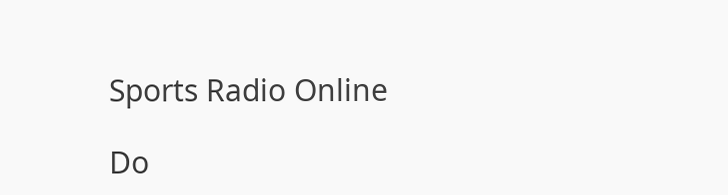Sports Radio Online

Do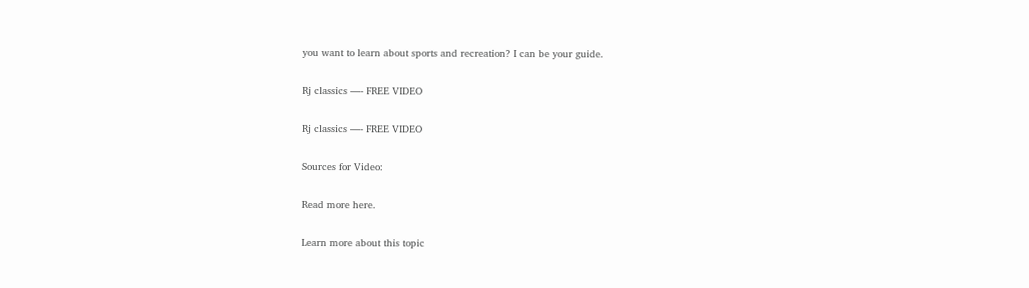you want to learn about sports and recreation? I can be your guide.

Rj classics —- FREE VIDEO

Rj classics —- FREE VIDEO

Sources for Video:

Read more here.

Learn more about this topic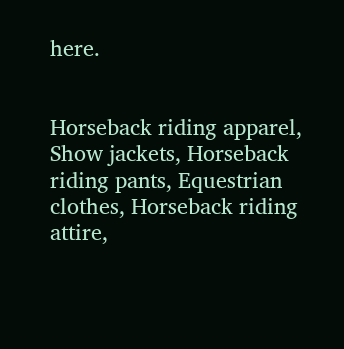here.


Horseback riding apparel, Show jackets, Horseback riding pants, Equestrian clothes, Horseback riding attire,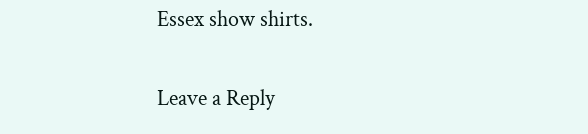Essex show shirts.

Leave a Reply